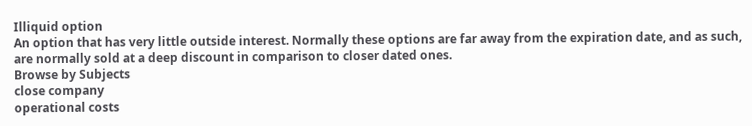Illiquid option
An option that has very little outside interest. Normally these options are far away from the expiration date, and as such, are normally sold at a deep discount in comparison to closer dated ones.
Browse by Subjects
close company
operational costs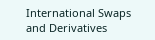International Swaps and Derivatives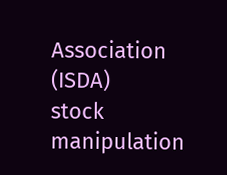Association (ISDA)
stock manipulation